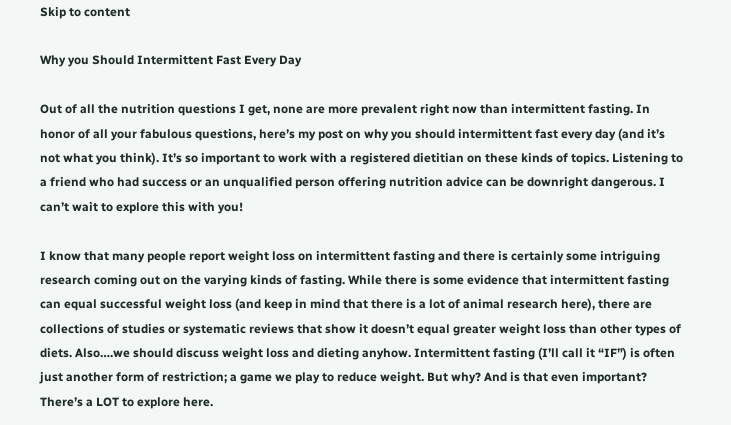Skip to content

Why you Should Intermittent Fast Every Day

Out of all the nutrition questions I get, none are more prevalent right now than intermittent fasting. In honor of all your fabulous questions, here’s my post on why you should intermittent fast every day (and it’s not what you think). It’s so important to work with a registered dietitian on these kinds of topics. Listening to a friend who had success or an unqualified person offering nutrition advice can be downright dangerous. I can’t wait to explore this with you!

I know that many people report weight loss on intermittent fasting and there is certainly some intriguing research coming out on the varying kinds of fasting. While there is some evidence that intermittent fasting can equal successful weight loss (and keep in mind that there is a lot of animal research here), there are collections of studies or systematic reviews that show it doesn’t equal greater weight loss than other types of diets. Also….we should discuss weight loss and dieting anyhow. Intermittent fasting (I’ll call it “IF”) is often just another form of restriction; a game we play to reduce weight. But why? And is that even important? There’s a LOT to explore here.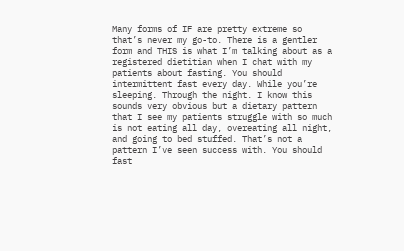Many forms of IF are pretty extreme so that’s never my go-to. There is a gentler form and THIS is what I’m talking about as a registered dietitian when I chat with my patients about fasting. You should intermittent fast every day. While you’re sleeping. Through the night. I know this sounds very obvious but a dietary pattern that I see my patients struggle with so much is not eating all day, overeating all night, and going to bed stuffed. That’s not a pattern I’ve seen success with. You should fast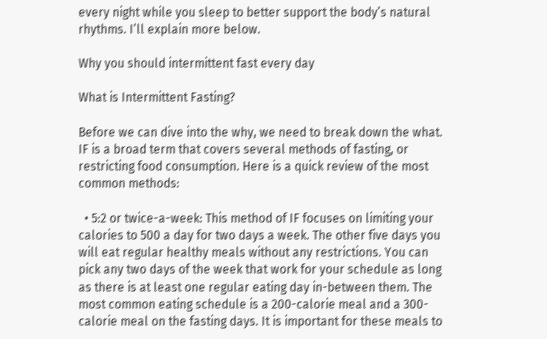every night while you sleep to better support the body’s natural rhythms. I’ll explain more below.

Why you should intermittent fast every day

What is Intermittent Fasting?

Before we can dive into the why, we need to break down the what. IF is a broad term that covers several methods of fasting, or restricting food consumption. Here is a quick review of the most common methods:

  • 5:2 or twice-a-week: This method of IF focuses on limiting your calories to 500 a day for two days a week. The other five days you will eat regular healthy meals without any restrictions. You can pick any two days of the week that work for your schedule as long as there is at least one regular eating day in-between them. The most common eating schedule is a 200-calorie meal and a 300-calorie meal on the fasting days. It is important for these meals to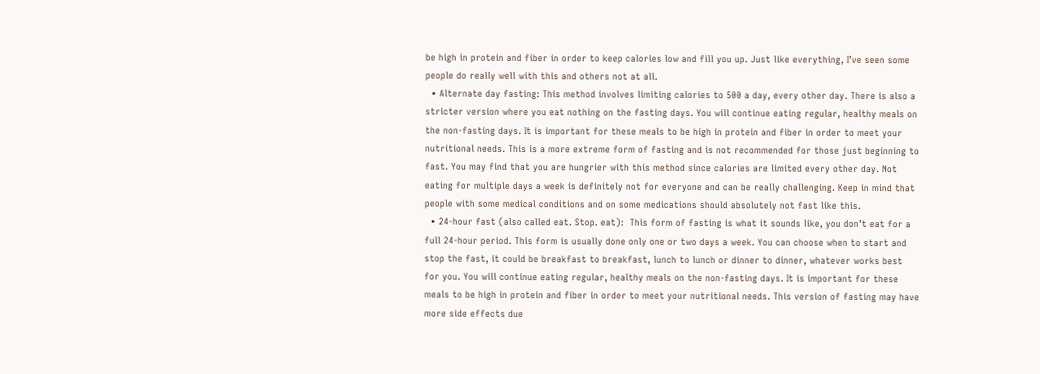be high in protein and fiber in order to keep calories low and fill you up. Just like everything, I’ve seen some people do really well with this and others not at all.
  • Alternate day fasting: This method involves limiting calories to 500 a day, every other day. There is also a stricter version where you eat nothing on the fasting days. You will continue eating regular, healthy meals on the non-fasting days. It is important for these meals to be high in protein and fiber in order to meet your nutritional needs. This is a more extreme form of fasting and is not recommended for those just beginning to fast. You may find that you are hungrier with this method since calories are limited every other day. Not eating for multiple days a week is definitely not for everyone and can be really challenging. Keep in mind that people with some medical conditions and on some medications should absolutely not fast like this.
  • 24-hour fast (also called eat. Stop. eat):  This form of fasting is what it sounds like, you don’t eat for a full 24-hour period. This form is usually done only one or two days a week. You can choose when to start and stop the fast, it could be breakfast to breakfast, lunch to lunch or dinner to dinner, whatever works best for you. You will continue eating regular, healthy meals on the non-fasting days. It is important for these meals to be high in protein and fiber in order to meet your nutritional needs. This version of fasting may have more side effects due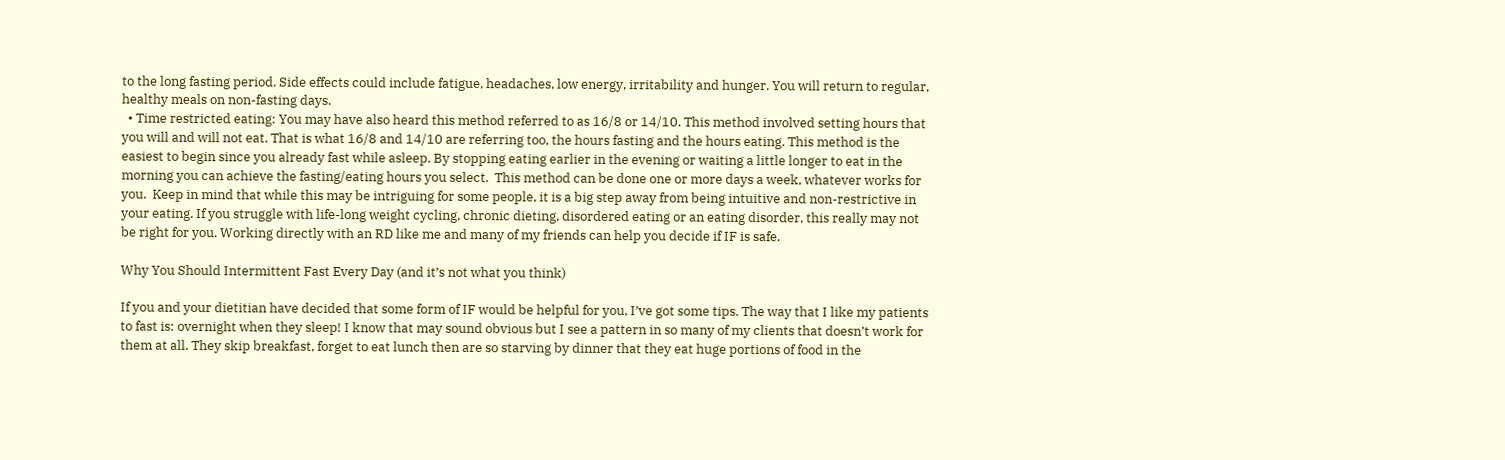to the long fasting period. Side effects could include fatigue, headaches, low energy, irritability and hunger. You will return to regular, healthy meals on non-fasting days.
  • Time restricted eating: You may have also heard this method referred to as 16/8 or 14/10. This method involved setting hours that you will and will not eat. That is what 16/8 and 14/10 are referring too, the hours fasting and the hours eating. This method is the easiest to begin since you already fast while asleep. By stopping eating earlier in the evening or waiting a little longer to eat in the morning you can achieve the fasting/eating hours you select.  This method can be done one or more days a week, whatever works for you.  Keep in mind that while this may be intriguing for some people, it is a big step away from being intuitive and non-restrictive in your eating. If you struggle with life-long weight cycling, chronic dieting, disordered eating or an eating disorder, this really may not be right for you. Working directly with an RD like me and many of my friends can help you decide if IF is safe.

Why You Should Intermittent Fast Every Day (and it’s not what you think)

If you and your dietitian have decided that some form of IF would be helpful for you, I’ve got some tips. The way that I like my patients to fast is: overnight when they sleep! I know that may sound obvious but I see a pattern in so many of my clients that doesn’t work for them at all. They skip breakfast, forget to eat lunch then are so starving by dinner that they eat huge portions of food in the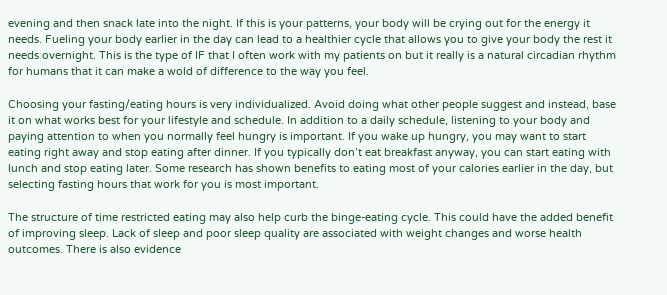evening and then snack late into the night. If this is your patterns, your body will be crying out for the energy it needs. Fueling your body earlier in the day can lead to a healthier cycle that allows you to give your body the rest it needs overnight. This is the type of IF that I often work with my patients on but it really is a natural circadian rhythm for humans that it can make a wold of difference to the way you feel.

Choosing your fasting/eating hours is very individualized. Avoid doing what other people suggest and instead, base it on what works best for your lifestyle and schedule. In addition to a daily schedule, listening to your body and paying attention to when you normally feel hungry is important. If you wake up hungry, you may want to start eating right away and stop eating after dinner. If you typically don’t eat breakfast anyway, you can start eating with lunch and stop eating later. Some research has shown benefits to eating most of your calories earlier in the day, but selecting fasting hours that work for you is most important.

The structure of time restricted eating may also help curb the binge-eating cycle. This could have the added benefit of improving sleep. Lack of sleep and poor sleep quality are associated with weight changes and worse health outcomes. There is also evidence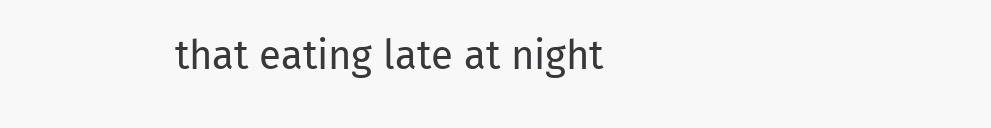that eating late at night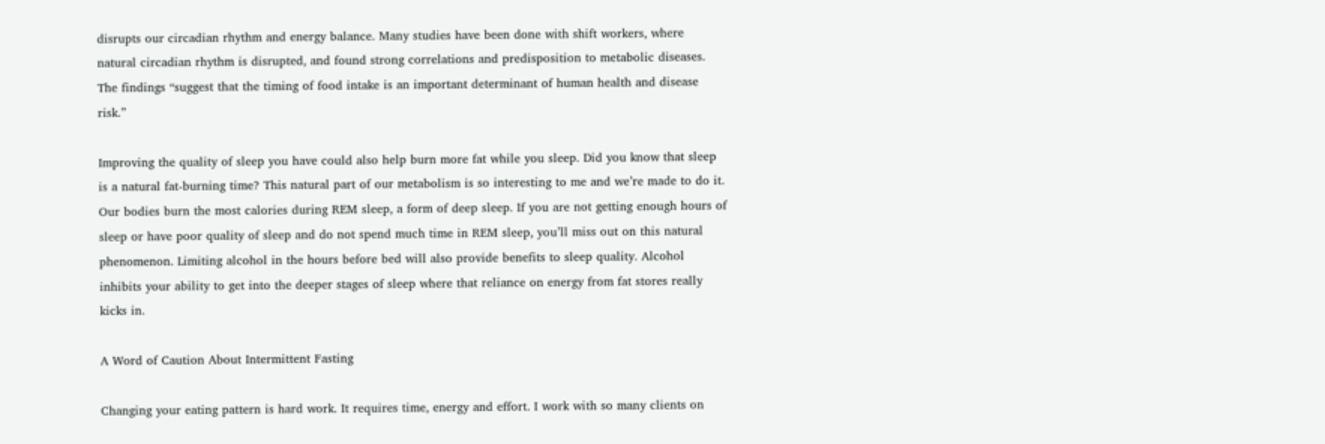disrupts our circadian rhythm and energy balance. Many studies have been done with shift workers, where natural circadian rhythm is disrupted, and found strong correlations and predisposition to metabolic diseases. The findings “suggest that the timing of food intake is an important determinant of human health and disease risk.”

Improving the quality of sleep you have could also help burn more fat while you sleep. Did you know that sleep is a natural fat-burning time? This natural part of our metabolism is so interesting to me and we’re made to do it. Our bodies burn the most calories during REM sleep, a form of deep sleep. If you are not getting enough hours of sleep or have poor quality of sleep and do not spend much time in REM sleep, you’ll miss out on this natural phenomenon. Limiting alcohol in the hours before bed will also provide benefits to sleep quality. Alcohol inhibits your ability to get into the deeper stages of sleep where that reliance on energy from fat stores really kicks in.

A Word of Caution About Intermittent Fasting

Changing your eating pattern is hard work. It requires time, energy and effort. I work with so many clients on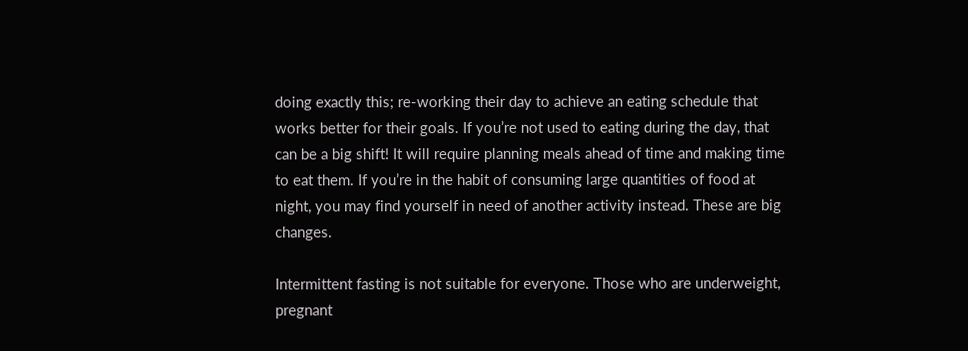doing exactly this; re-working their day to achieve an eating schedule that works better for their goals. If you’re not used to eating during the day, that can be a big shift! It will require planning meals ahead of time and making time to eat them. If you’re in the habit of consuming large quantities of food at night, you may find yourself in need of another activity instead. These are big changes.

Intermittent fasting is not suitable for everyone. Those who are underweight, pregnant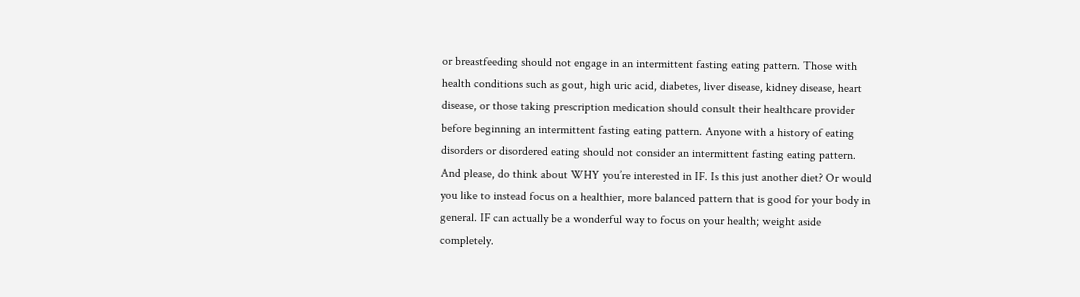or breastfeeding should not engage in an intermittent fasting eating pattern. Those with health conditions such as gout, high uric acid, diabetes, liver disease, kidney disease, heart disease, or those taking prescription medication should consult their healthcare provider before beginning an intermittent fasting eating pattern. Anyone with a history of eating disorders or disordered eating should not consider an intermittent fasting eating pattern. And please, do think about WHY you’re interested in IF. Is this just another diet? Or would you like to instead focus on a healthier, more balanced pattern that is good for your body in general. IF can actually be a wonderful way to focus on your health; weight aside completely.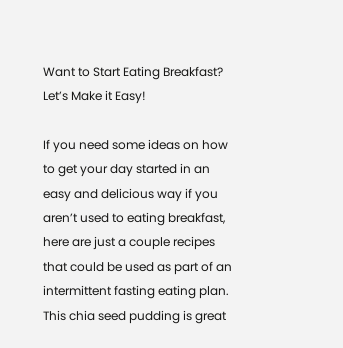Want to Start Eating Breakfast? Let’s Make it Easy!

If you need some ideas on how to get your day started in an easy and delicious way if you aren’t used to eating breakfast, here are just a couple recipes that could be used as part of an intermittent fasting eating plan. This chia seed pudding is great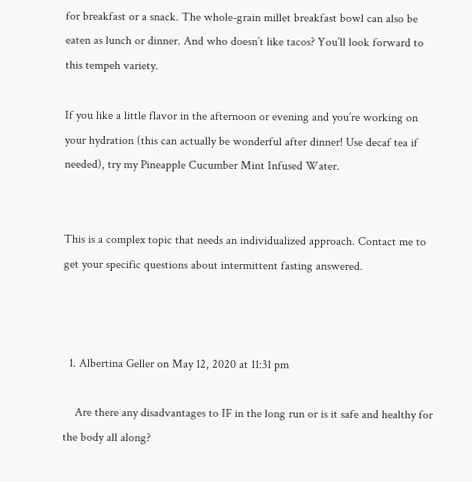for breakfast or a snack. The whole-grain millet breakfast bowl can also be eaten as lunch or dinner. And who doesn’t like tacos? You’ll look forward to this tempeh variety.

If you like a little flavor in the afternoon or evening and you’re working on your hydration (this can actually be wonderful after dinner! Use decaf tea if needed), try my Pineapple Cucumber Mint Infused Water.


This is a complex topic that needs an individualized approach. Contact me to get your specific questions about intermittent fasting answered.



  1. Albertina Geller on May 12, 2020 at 11:31 pm

    Are there any disadvantages to IF in the long run or is it safe and healthy for the body all along?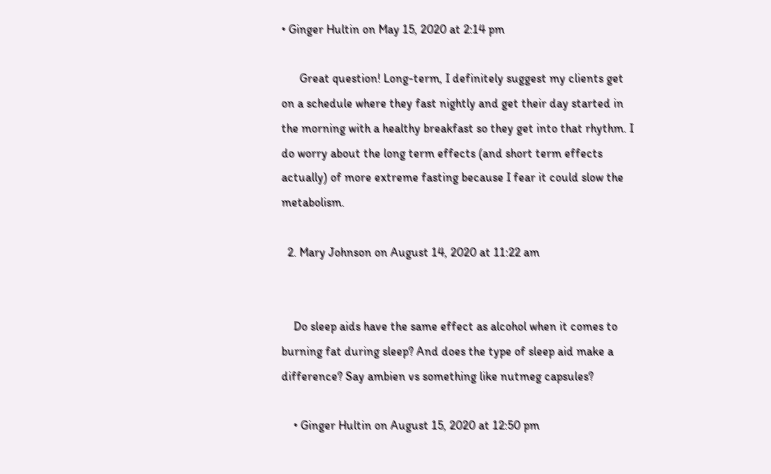• Ginger Hultin on May 15, 2020 at 2:14 pm

      Great question! Long-term, I definitely suggest my clients get on a schedule where they fast nightly and get their day started in the morning with a healthy breakfast so they get into that rhythm. I do worry about the long term effects (and short term effects actually) of more extreme fasting because I fear it could slow the metabolism.

  2. Mary Johnson on August 14, 2020 at 11:22 am


    Do sleep aids have the same effect as alcohol when it comes to burning fat during sleep? And does the type of sleep aid make a difference? Say ambien vs something like nutmeg capsules?

    • Ginger Hultin on August 15, 2020 at 12:50 pm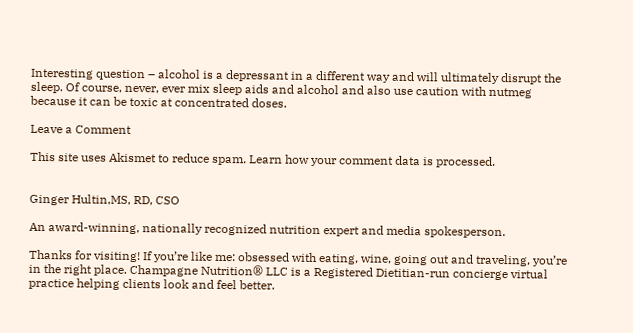Interesting question – alcohol is a depressant in a different way and will ultimately disrupt the sleep. Of course, never, ever mix sleep aids and alcohol and also use caution with nutmeg because it can be toxic at concentrated doses.

Leave a Comment

This site uses Akismet to reduce spam. Learn how your comment data is processed.


Ginger Hultin,MS, RD, CSO

An award-winning, nationally recognized nutrition expert and media spokesperson.

Thanks for visiting! If you’re like me: obsessed with eating, wine, going out and traveling, you’re in the right place. Champagne Nutrition® LLC is a Registered Dietitian-run concierge virtual practice helping clients look and feel better.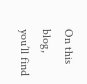On this blog, you’ll find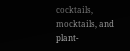cocktails, mocktails, and plant-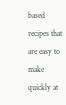based recipes that are easy to make quickly at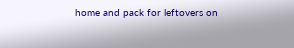home and pack for leftovers on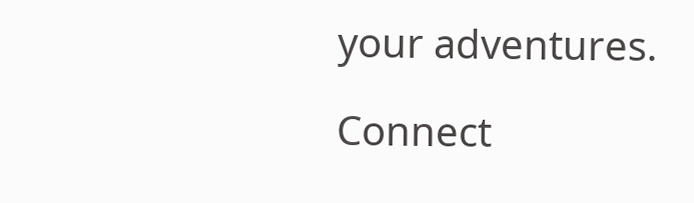your adventures.

Connect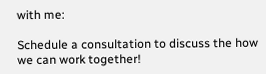with me:

Schedule a consultation to discuss the how we can work together!